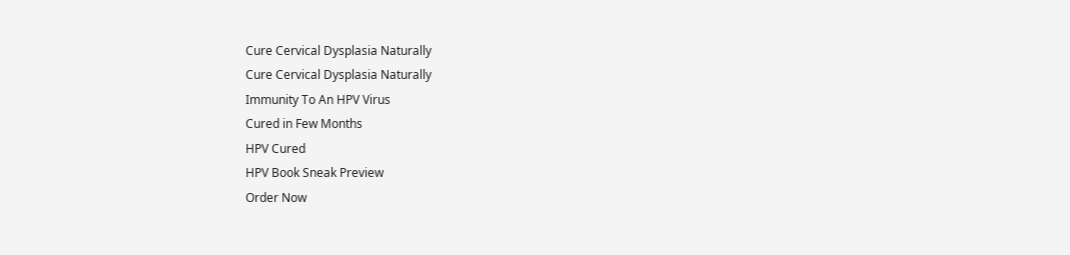Cure Cervical Dysplasia Naturally
Cure Cervical Dysplasia Naturally
Immunity To An HPV Virus
Cured in Few Months
HPV Cured
HPV Book Sneak Preview
Order Now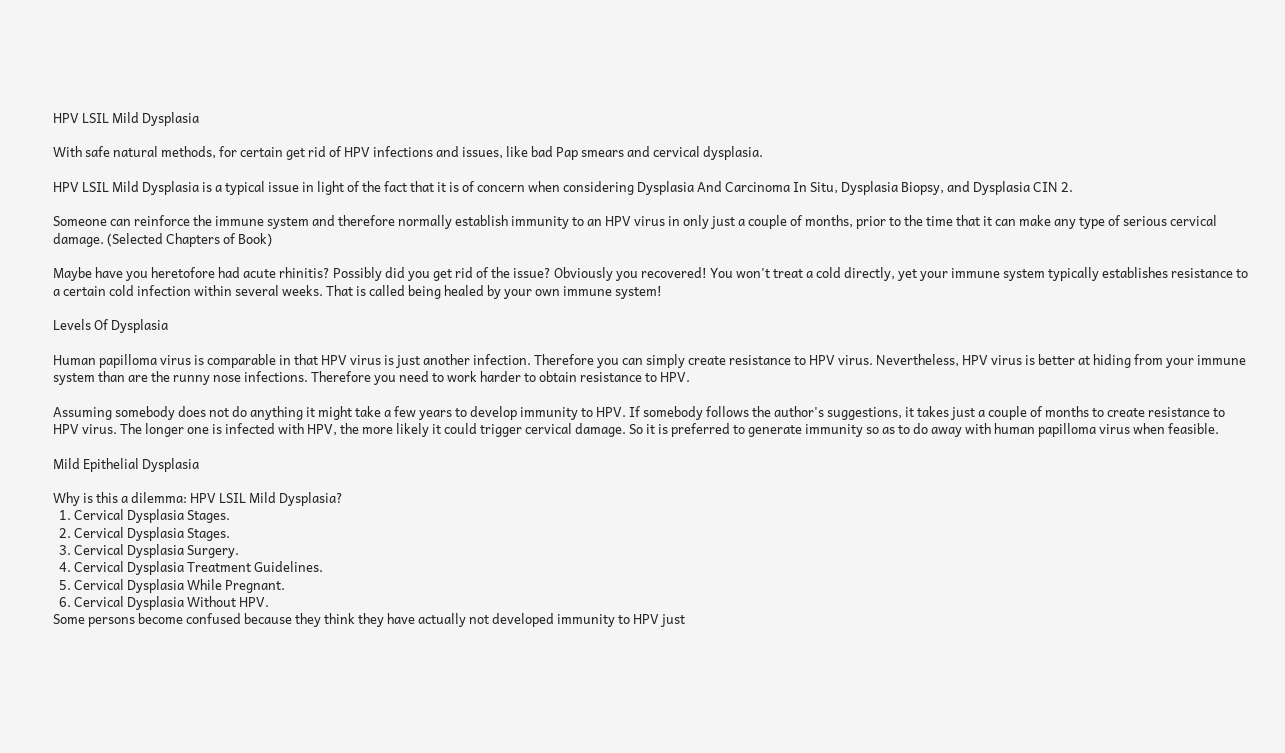HPV LSIL Mild Dysplasia

With safe natural methods, for certain get rid of HPV infections and issues, like bad Pap smears and cervical dysplasia.

HPV LSIL Mild Dysplasia is a typical issue in light of the fact that it is of concern when considering Dysplasia And Carcinoma In Situ, Dysplasia Biopsy, and Dysplasia CIN 2.

Someone can reinforce the immune system and therefore normally establish immunity to an HPV virus in only just a couple of months, prior to the time that it can make any type of serious cervical damage. (Selected Chapters of Book)

Maybe have you heretofore had acute rhinitis? Possibly did you get rid of the issue? Obviously you recovered! You won't treat a cold directly, yet your immune system typically establishes resistance to a certain cold infection within several weeks. That is called being healed by your own immune system!

Levels Of Dysplasia

Human papilloma virus is comparable in that HPV virus is just another infection. Therefore you can simply create resistance to HPV virus. Nevertheless, HPV virus is better at hiding from your immune system than are the runny nose infections. Therefore you need to work harder to obtain resistance to HPV.

Assuming somebody does not do anything it might take a few years to develop immunity to HPV. If somebody follows the author's suggestions, it takes just a couple of months to create resistance to HPV virus. The longer one is infected with HPV, the more likely it could trigger cervical damage. So it is preferred to generate immunity so as to do away with human papilloma virus when feasible.

Mild Epithelial Dysplasia

Why is this a dilemma: HPV LSIL Mild Dysplasia?
  1. Cervical Dysplasia Stages.
  2. Cervical Dysplasia Stages.
  3. Cervical Dysplasia Surgery.
  4. Cervical Dysplasia Treatment Guidelines.
  5. Cervical Dysplasia While Pregnant.
  6. Cervical Dysplasia Without HPV.
Some persons become confused because they think they have actually not developed immunity to HPV just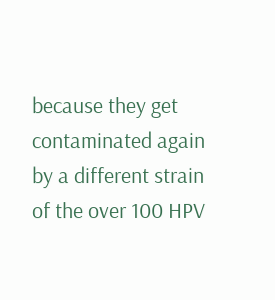because they get contaminated again by a different strain of the over 100 HPV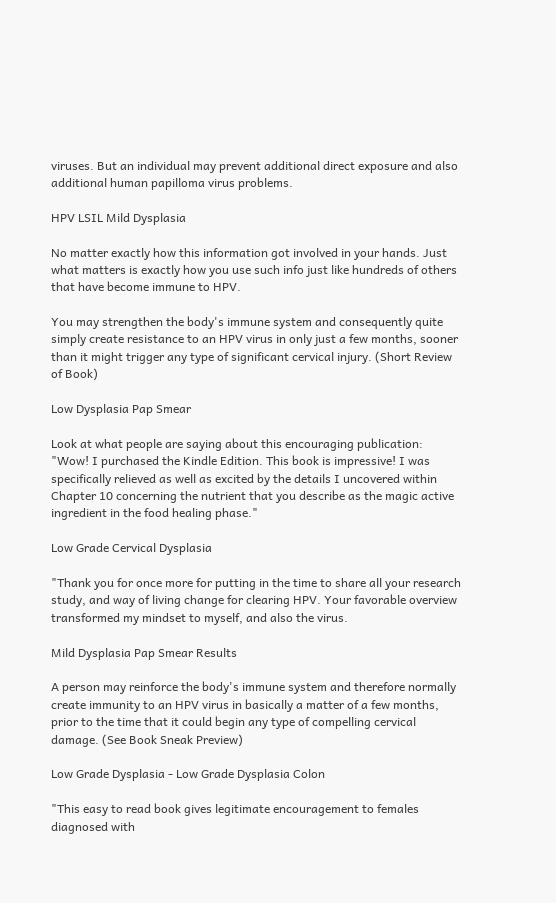viruses. But an individual may prevent additional direct exposure and also additional human papilloma virus problems.

HPV LSIL Mild Dysplasia

No matter exactly how this information got involved in your hands. Just what matters is exactly how you use such info just like hundreds of others that have become immune to HPV.

You may strengthen the body's immune system and consequently quite simply create resistance to an HPV virus in only just a few months, sooner than it might trigger any type of significant cervical injury. (Short Review of Book)

Low Dysplasia Pap Smear

Look at what people are saying about this encouraging publication: "Wow! I purchased the Kindle Edition. This book is impressive! I was specifically relieved as well as excited by the details I uncovered within Chapter 10 concerning the nutrient that you describe as the magic active ingredient in the food healing phase."

Low Grade Cervical Dysplasia

"Thank you for once more for putting in the time to share all your research study, and way of living change for clearing HPV. Your favorable overview transformed my mindset to myself, and also the virus.

Mild Dysplasia Pap Smear Results

A person may reinforce the body's immune system and therefore normally create immunity to an HPV virus in basically a matter of a few months, prior to the time that it could begin any type of compelling cervical damage. (See Book Sneak Preview)

Low Grade Dysplasia - Low Grade Dysplasia Colon

"This easy to read book gives legitimate encouragement to females diagnosed with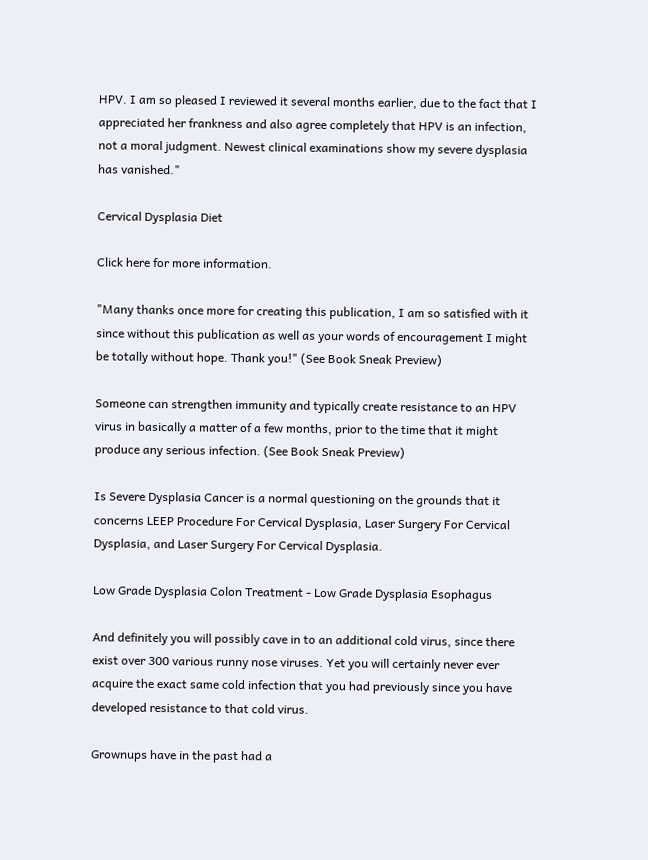HPV. I am so pleased I reviewed it several months earlier, due to the fact that I appreciated her frankness and also agree completely that HPV is an infection, not a moral judgment. Newest clinical examinations show my severe dysplasia has vanished."

Cervical Dysplasia Diet

Click here for more information.

"Many thanks once more for creating this publication, I am so satisfied with it since without this publication as well as your words of encouragement I might be totally without hope. Thank you!" (See Book Sneak Preview)

Someone can strengthen immunity and typically create resistance to an HPV virus in basically a matter of a few months, prior to the time that it might produce any serious infection. (See Book Sneak Preview)

Is Severe Dysplasia Cancer is a normal questioning on the grounds that it concerns LEEP Procedure For Cervical Dysplasia, Laser Surgery For Cervical Dysplasia, and Laser Surgery For Cervical Dysplasia.

Low Grade Dysplasia Colon Treatment - Low Grade Dysplasia Esophagus

And definitely you will possibly cave in to an additional cold virus, since there exist over 300 various runny nose viruses. Yet you will certainly never ever acquire the exact same cold infection that you had previously since you have developed resistance to that cold virus.

Grownups have in the past had a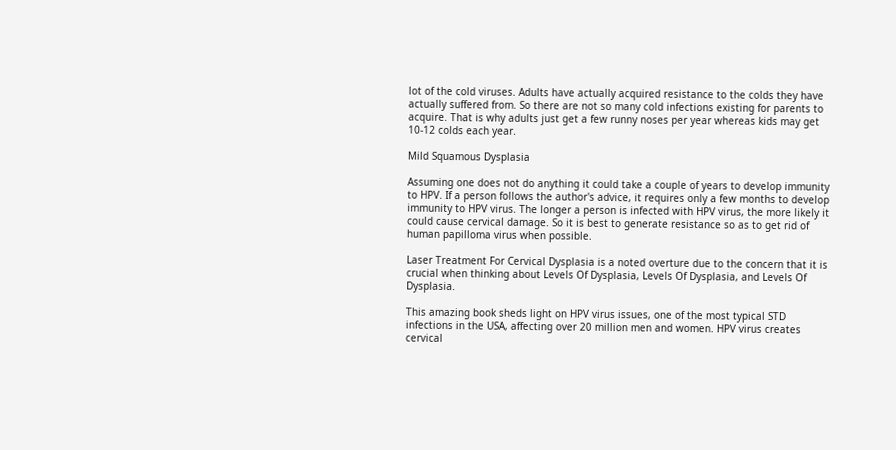lot of the cold viruses. Adults have actually acquired resistance to the colds they have actually suffered from. So there are not so many cold infections existing for parents to acquire. That is why adults just get a few runny noses per year whereas kids may get 10-12 colds each year.

Mild Squamous Dysplasia

Assuming one does not do anything it could take a couple of years to develop immunity to HPV. If a person follows the author's advice, it requires only a few months to develop immunity to HPV virus. The longer a person is infected with HPV virus, the more likely it could cause cervical damage. So it is best to generate resistance so as to get rid of human papilloma virus when possible.

Laser Treatment For Cervical Dysplasia is a noted overture due to the concern that it is crucial when thinking about Levels Of Dysplasia, Levels Of Dysplasia, and Levels Of Dysplasia.

This amazing book sheds light on HPV virus issues, one of the most typical STD infections in the USA, affecting over 20 million men and women. HPV virus creates cervical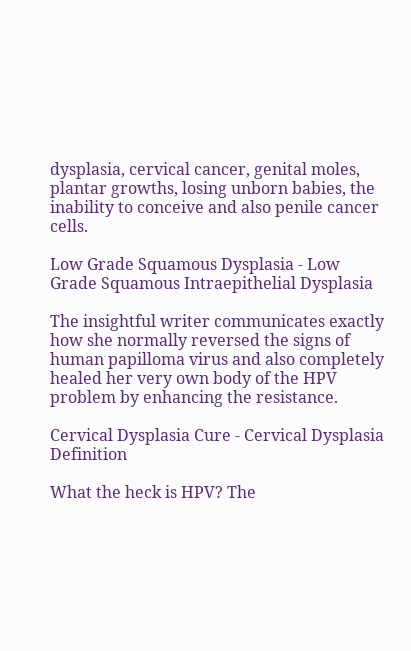dysplasia, cervical cancer, genital moles, plantar growths, losing unborn babies, the inability to conceive and also penile cancer cells.

Low Grade Squamous Dysplasia - Low Grade Squamous Intraepithelial Dysplasia

The insightful writer communicates exactly how she normally reversed the signs of human papilloma virus and also completely healed her very own body of the HPV problem by enhancing the resistance.

Cervical Dysplasia Cure - Cervical Dysplasia Definition

What the heck is HPV? The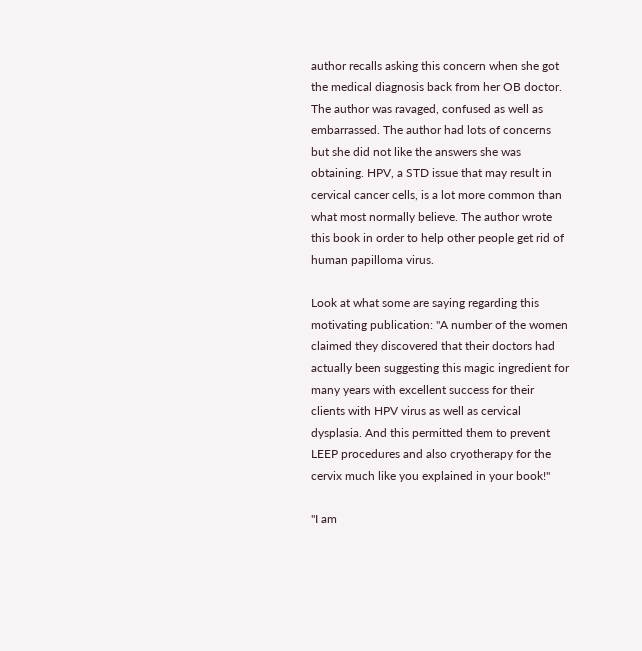author recalls asking this concern when she got the medical diagnosis back from her OB doctor. The author was ravaged, confused as well as embarrassed. The author had lots of concerns but she did not like the answers she was obtaining. HPV, a STD issue that may result in cervical cancer cells, is a lot more common than what most normally believe. The author wrote this book in order to help other people get rid of human papilloma virus.

Look at what some are saying regarding this motivating publication: "A number of the women claimed they discovered that their doctors had actually been suggesting this magic ingredient for many years with excellent success for their clients with HPV virus as well as cervical dysplasia. And this permitted them to prevent LEEP procedures and also cryotherapy for the cervix much like you explained in your book!"

"I am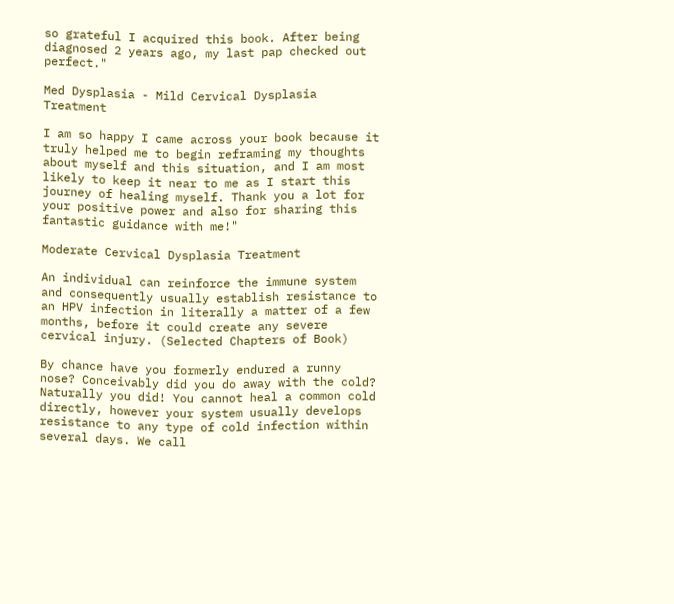so grateful I acquired this book. After being diagnosed 2 years ago, my last pap checked out perfect."

Med Dysplasia - Mild Cervical Dysplasia Treatment

I am so happy I came across your book because it truly helped me to begin reframing my thoughts about myself and this situation, and I am most likely to keep it near to me as I start this journey of healing myself. Thank you a lot for your positive power and also for sharing this fantastic guidance with me!"

Moderate Cervical Dysplasia Treatment

An individual can reinforce the immune system and consequently usually establish resistance to an HPV infection in literally a matter of a few months, before it could create any severe cervical injury. (Selected Chapters of Book)

By chance have you formerly endured a runny nose? Conceivably did you do away with the cold? Naturally you did! You cannot heal a common cold directly, however your system usually develops resistance to any type of cold infection within several days. We call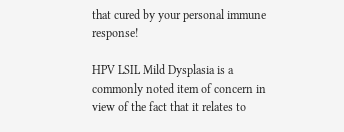that cured by your personal immune response!

HPV LSIL Mild Dysplasia is a commonly noted item of concern in view of the fact that it relates to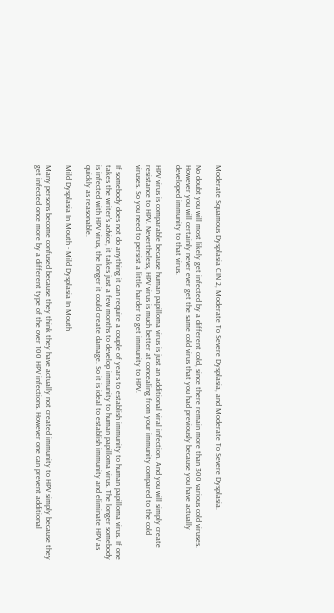Moderate Squamous Dysplasia CIN 2, Moderate To Severe Dysplasia, and Moderate To Severe Dysplasia.

No doubt you will most likely get infected by a different cold, since there remain more than 300 various cold viruses. However you will certainly never ever get the same cold virus that you had previously because you have actually developed immunity to that virus.

HPV virus is comparable because human papilloma virus is just an additional viral infection. And you will simply create resistance to HPV. Nevertheless, HPV virus is much better at concealing from your immunity compared to the cold viruses. So you need to persist a little harder to get immunity to HPV.

If somebody does not do anything it can require a couple of years to establish immunity to human papilloma virus. If one takes the writer's advice, it takes just a few months to develop immunity to human papilloma virus. The longer somebody is infected with HPV virus, the longer it could create damage. So it is ideal to establish immunity and eliminate HPV as quickly as reasonable.

Mild Dysplasia In Mouth - Mild Dysplasia In Mouth

Many persons become confused because they think they have actually not created immunity to HPV simply because they get infected once more by a different type of the over 100 HPV infections. However one can prevent additional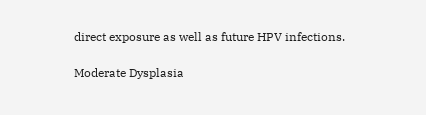direct exposure as well as future HPV infections.

Moderate Dysplasia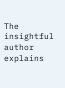The insightful author explains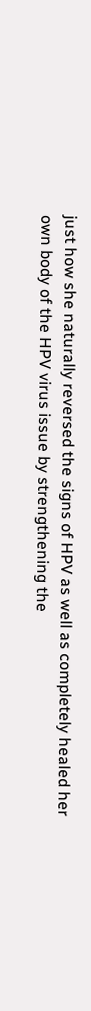just how she naturally reversed the signs of HPV as well as completely healed her own body of the HPV virus issue by strengthening the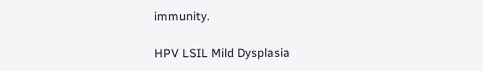immunity.

HPV LSIL Mild Dysplasia